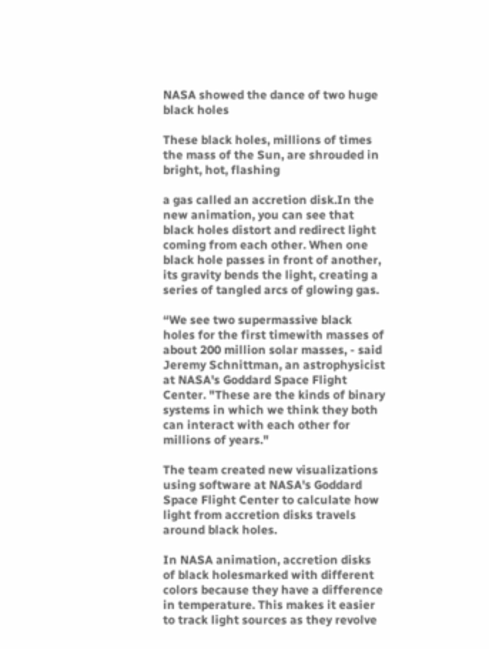NASA showed the dance of two huge black holes

These black holes, millions of times the mass of the Sun, are shrouded in bright, hot, flashing

a gas called an accretion disk.In the new animation, you can see that black holes distort and redirect light coming from each other. When one black hole passes in front of another, its gravity bends the light, creating a series of tangled arcs of glowing gas.

“We see two supermassive black holes for the first timewith masses of about 200 million solar masses, - said Jeremy Schnittman, an astrophysicist at NASA's Goddard Space Flight Center. "These are the kinds of binary systems in which we think they both can interact with each other for millions of years."

The team created new visualizations using software at NASA's Goddard Space Flight Center to calculate how light from accretion disks travels around black holes.

In NASA animation, accretion disks of black holesmarked with different colors because they have a difference in temperature. This makes it easier to track light sources as they revolve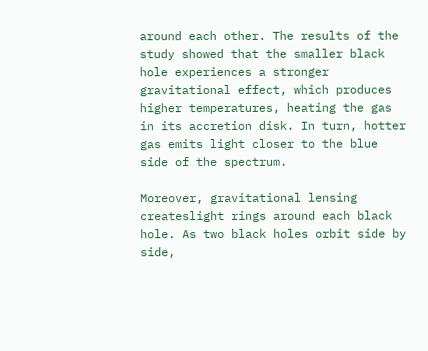around each other. The results of the study showed that the smaller black hole experiences a stronger gravitational effect, which produces higher temperatures, heating the gas in its accretion disk. In turn, hotter gas emits light closer to the blue side of the spectrum.

Moreover, gravitational lensing createslight rings around each black hole. As two black holes orbit side by side,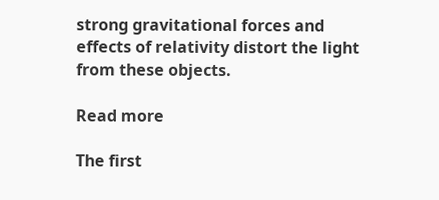strong gravitational forces and effects of relativity distort the light from these objects.

Read more

The first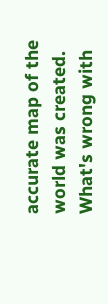accurate map of the world was created. What's wrong with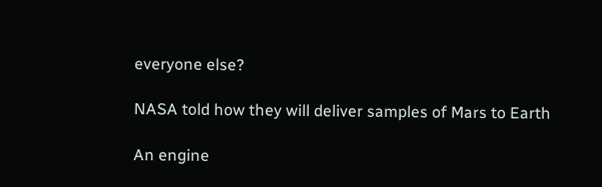everyone else?

NASA told how they will deliver samples of Mars to Earth

An engine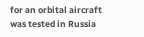for an orbital aircraft was tested in Russia